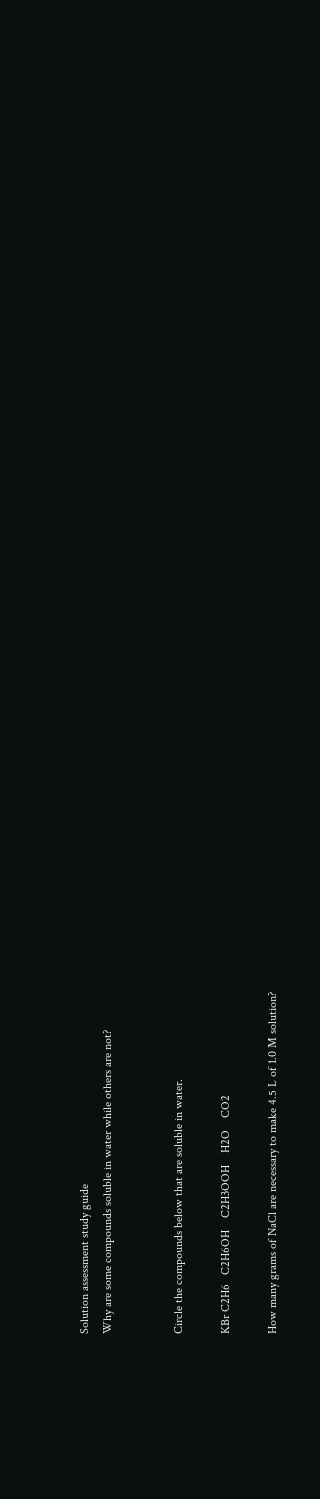Solution assessment study guide
Why are some compounds soluble in water while others are not?


Circle the compounds below that are soluble in water.

KBr C2H6   C2H6OH    C2H3OOH    H2O    CO2

How many grams of NaCl are necessary to make 4.5 L of 1.0 M solution?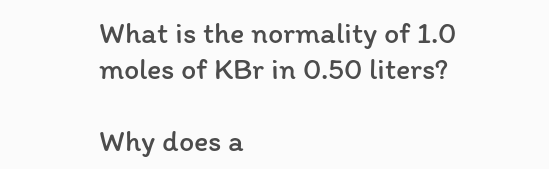What is the normality of 1.0 moles of KBr in 0.50 liters?

Why does a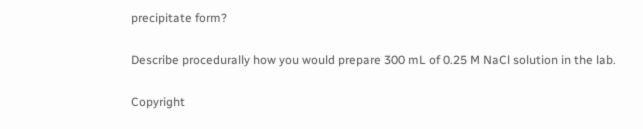precipitate form?

Describe procedurally how you would prepare 300 mL of 0.25 M NaCl solution in the lab.

Copyright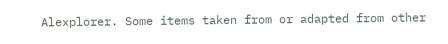Alexplorer. Some items taken from or adapted from other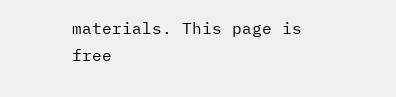materials. This page is free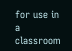for use in a classroom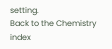setting.
Back to the Chemistry index